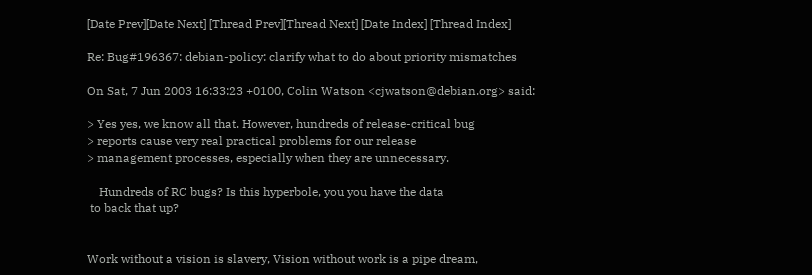[Date Prev][Date Next] [Thread Prev][Thread Next] [Date Index] [Thread Index]

Re: Bug#196367: debian-policy: clarify what to do about priority mismatches

On Sat, 7 Jun 2003 16:33:23 +0100, Colin Watson <cjwatson@debian.org> said:

> Yes yes, we know all that. However, hundreds of release-critical bug
> reports cause very real practical problems for our release
> management processes, especially when they are unnecessary.

    Hundreds of RC bugs? Is this hyperbole, you you have the data
 to back that up?


Work without a vision is slavery, Vision without work is a pipe dream,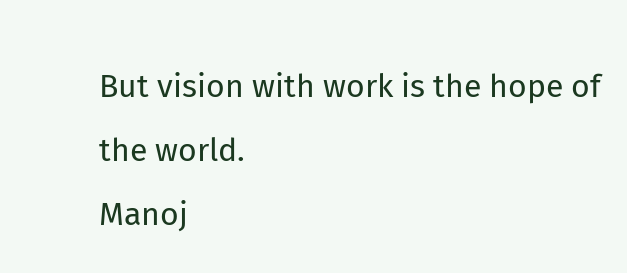But vision with work is the hope of the world.
Manoj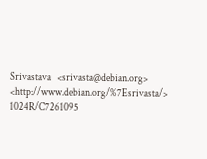Srivastava   <srivasta@debian.org>  <http://www.debian.org/%7Esrivasta/>
1024R/C7261095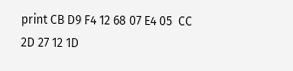print CB D9 F4 12 68 07 E4 05  CC 2D 27 12 1D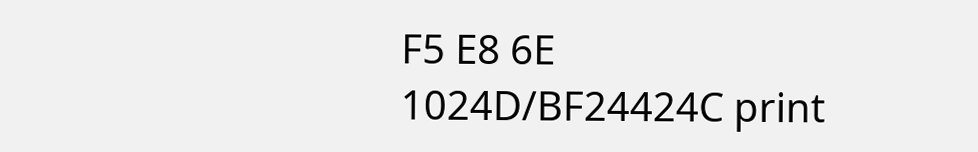F5 E8 6E
1024D/BF24424C print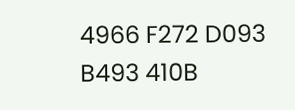4966 F272 D093 B493 410B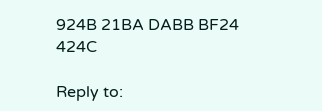924B 21BA DABB BF24 424C

Reply to: